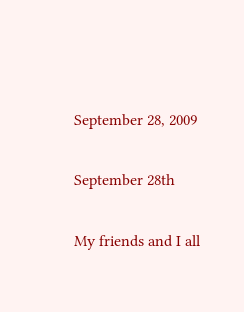September 28, 2009

September 28th

My friends and I all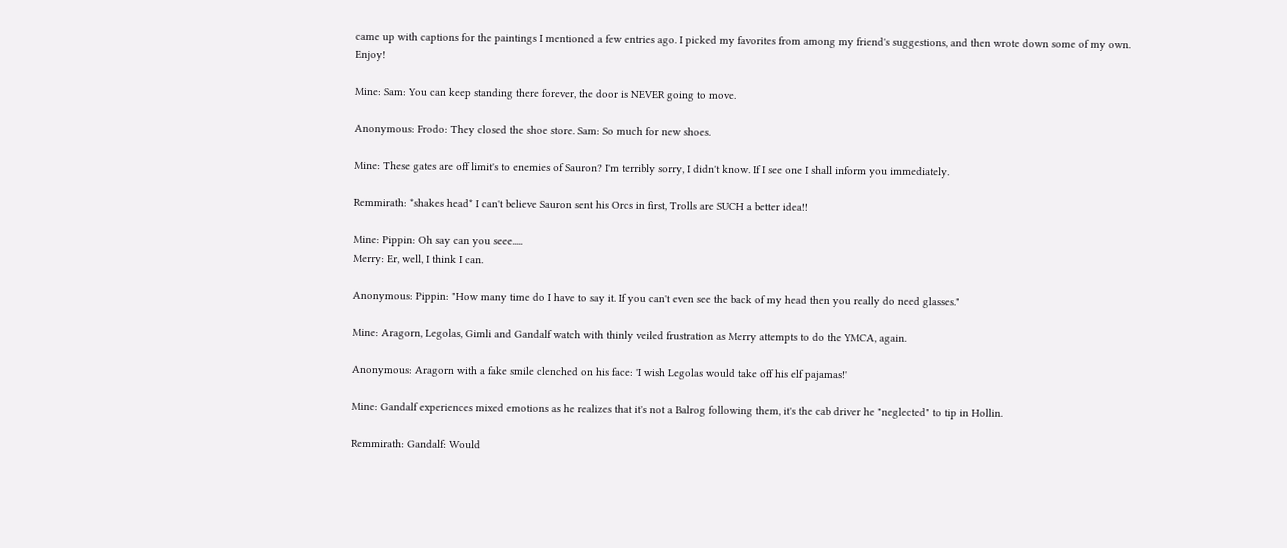came up with captions for the paintings I mentioned a few entries ago. I picked my favorites from among my friend's suggestions, and then wrote down some of my own. Enjoy!

Mine: Sam: You can keep standing there forever, the door is NEVER going to move.

Anonymous: Frodo: They closed the shoe store. Sam: So much for new shoes.

Mine: These gates are off limit's to enemies of Sauron? I'm terribly sorry, I didn't know. If I see one I shall inform you immediately.

Remmirath: *shakes head* I can't believe Sauron sent his Orcs in first, Trolls are SUCH a better idea!!

Mine: Pippin: Oh say can you seee.....
Merry: Er, well, I think I can.

Anonymous: Pippin: "How many time do I have to say it. If you can't even see the back of my head then you really do need glasses."

Mine: Aragorn, Legolas, Gimli and Gandalf watch with thinly veiled frustration as Merry attempts to do the YMCA, again.

Anonymous: Aragorn with a fake smile clenched on his face: 'I wish Legolas would take off his elf pajamas!'

Mine: Gandalf experiences mixed emotions as he realizes that it's not a Balrog following them, it's the cab driver he "neglected" to tip in Hollin.

Remmirath: Gandalf: Would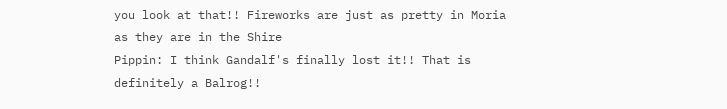you look at that!! Fireworks are just as pretty in Moria as they are in the Shire
Pippin: I think Gandalf's finally lost it!! That is definitely a Balrog!!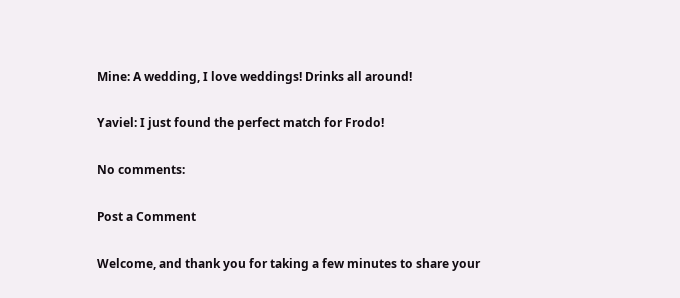Mine: A wedding, I love weddings! Drinks all around!

Yaviel: I just found the perfect match for Frodo!

No comments:

Post a Comment

Welcome, and thank you for taking a few minutes to share your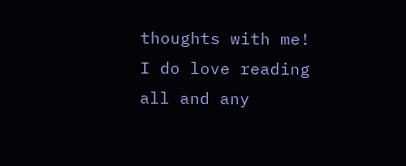thoughts with me! I do love reading all and any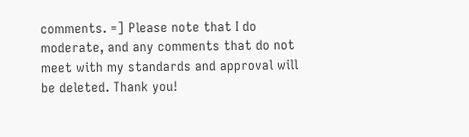comments. =] Please note that I do moderate, and any comments that do not meet with my standards and approval will be deleted. Thank you!